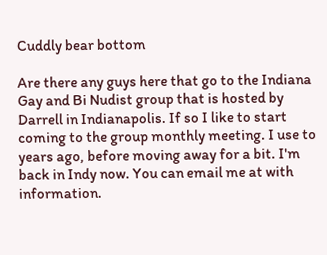Cuddly bear bottom

Are there any guys here that go to the Indiana Gay and Bi Nudist group that is hosted by Darrell in Indianapolis. If so I like to start coming to the group monthly meeting. I use to years ago, before moving away for a bit. I'm back in Indy now. You can email me at with information.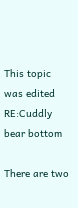This topic was edited
RE:Cuddly bear bottom

There are two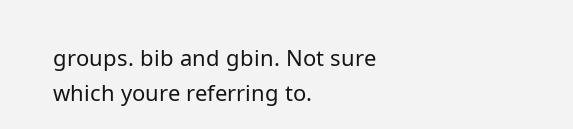groups. bib and gbin. Not sure which youre referring to.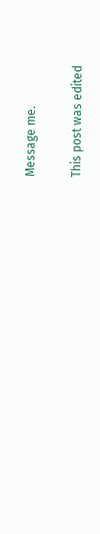Message me.

This post was edited